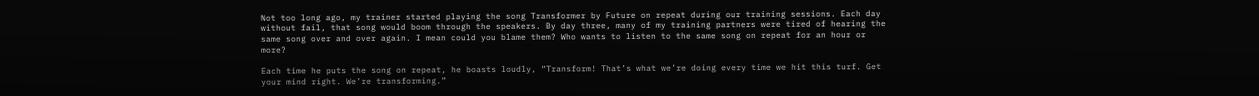Not too long ago, my trainer started playing the song Transformer by Future on repeat during our training sessions. Each day without fail, that song would boom through the speakers. By day three, many of my training partners were tired of hearing the same song over and over again. I mean could you blame them? Who wants to listen to the same song on repeat for an hour or more?

Each time he puts the song on repeat, he boasts loudly, “Transform! That’s what we’re doing every time we hit this turf. Get your mind right. We’re transforming.”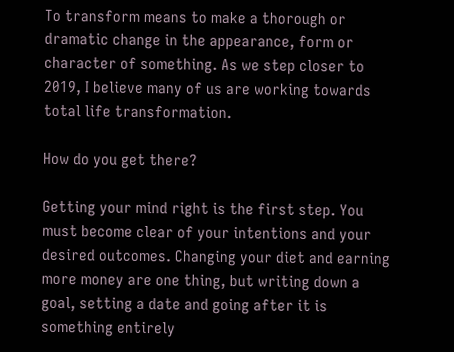To transform means to make a thorough or dramatic change in the appearance, form or character of something. As we step closer to 2019, I believe many of us are working towards total life transformation.

How do you get there?

Getting your mind right is the first step. You must become clear of your intentions and your desired outcomes. Changing your diet and earning more money are one thing, but writing down a goal, setting a date and going after it is something entirely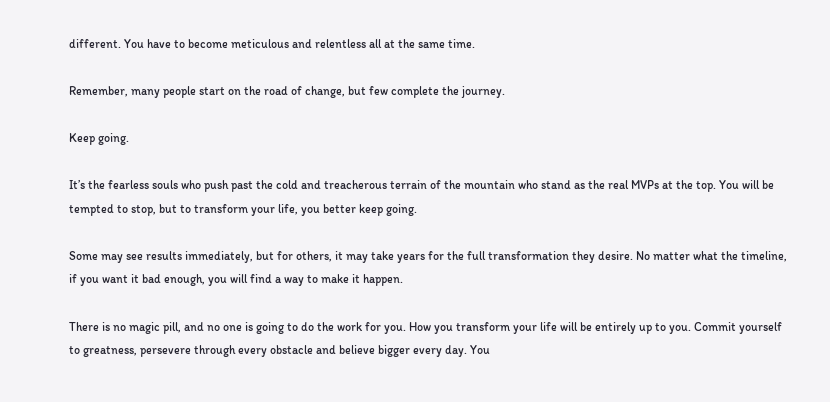different. You have to become meticulous and relentless all at the same time.

Remember, many people start on the road of change, but few complete the journey.

Keep going.

It’s the fearless souls who push past the cold and treacherous terrain of the mountain who stand as the real MVPs at the top. You will be tempted to stop, but to transform your life, you better keep going.

Some may see results immediately, but for others, it may take years for the full transformation they desire. No matter what the timeline, if you want it bad enough, you will find a way to make it happen.

There is no magic pill, and no one is going to do the work for you. How you transform your life will be entirely up to you. Commit yourself to greatness, persevere through every obstacle and believe bigger every day. You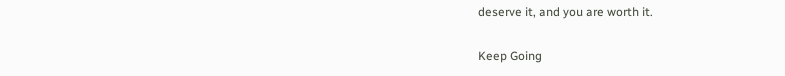deserve it, and you are worth it.

Keep Going